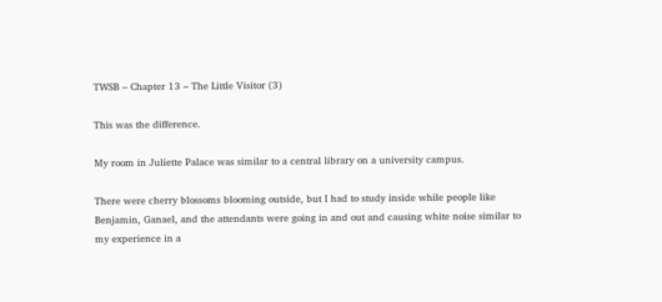TWSB – Chapter 13 – The Little Visitor (3)

This was the difference.

My room in Juliette Palace was similar to a central library on a university campus.

There were cherry blossoms blooming outside, but I had to study inside while people like Benjamin, Ganael, and the attendants were going in and out and causing white noise similar to my experience in a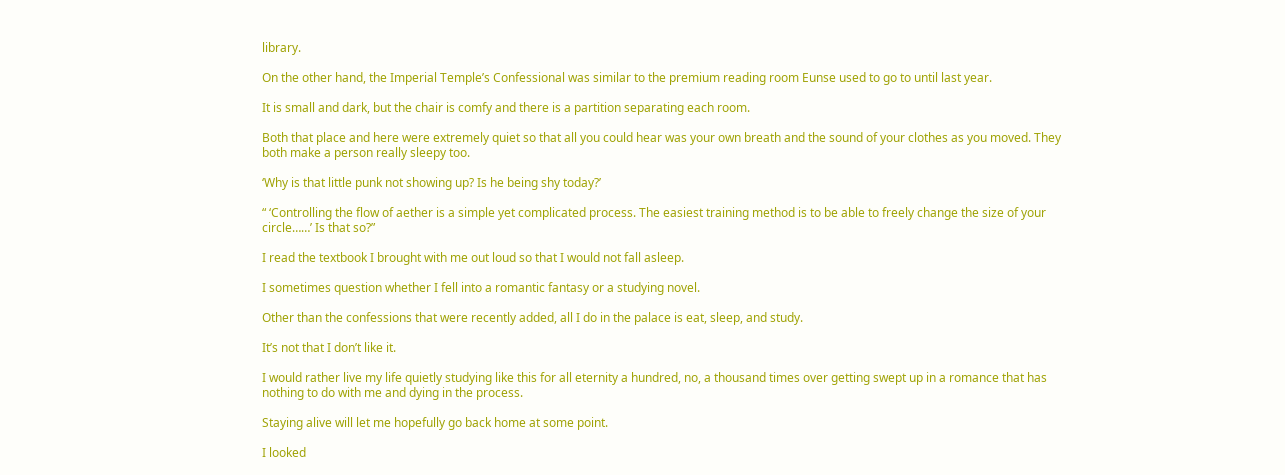library.

On the other hand, the Imperial Temple’s Confessional was similar to the premium reading room Eunse used to go to until last year.

It is small and dark, but the chair is comfy and there is a partition separating each room.

Both that place and here were extremely quiet so that all you could hear was your own breath and the sound of your clothes as you moved. They both make a person really sleepy too.

‘Why is that little punk not showing up? Is he being shy today?’

“ ‘Controlling the flow of aether is a simple yet complicated process. The easiest training method is to be able to freely change the size of your circle……’ Is that so?”

I read the textbook I brought with me out loud so that I would not fall asleep.

I sometimes question whether I fell into a romantic fantasy or a studying novel.

Other than the confessions that were recently added, all I do in the palace is eat, sleep, and study.

It’s not that I don’t like it.

I would rather live my life quietly studying like this for all eternity a hundred, no, a thousand times over getting swept up in a romance that has nothing to do with me and dying in the process.

Staying alive will let me hopefully go back home at some point.

I looked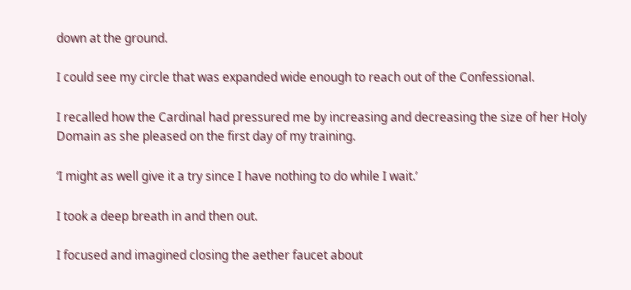down at the ground.

I could see my circle that was expanded wide enough to reach out of the Confessional.

I recalled how the Cardinal had pressured me by increasing and decreasing the size of her Holy Domain as she pleased on the first day of my training.

‘I might as well give it a try since I have nothing to do while I wait.’

I took a deep breath in and then out.

I focused and imagined closing the aether faucet about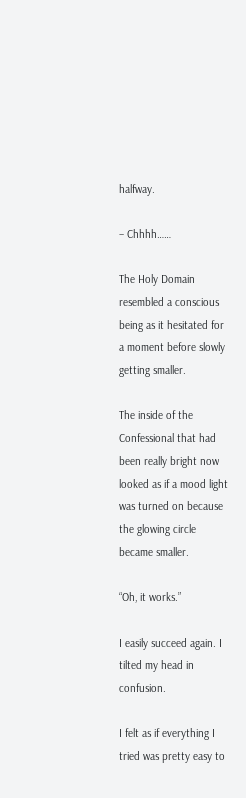halfway.

– Chhhh……

The Holy Domain resembled a conscious being as it hesitated for a moment before slowly getting smaller.

The inside of the Confessional that had been really bright now looked as if a mood light was turned on because the glowing circle became smaller.

“Oh, it works.”

I easily succeed again. I tilted my head in confusion.

I felt as if everything I tried was pretty easy to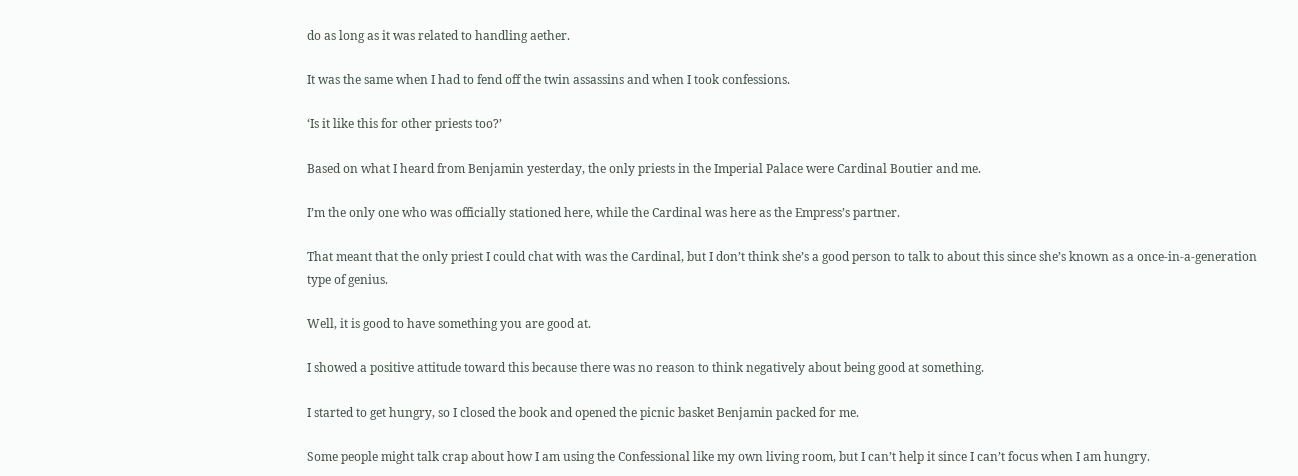do as long as it was related to handling aether.

It was the same when I had to fend off the twin assassins and when I took confessions.

‘Is it like this for other priests too?’

Based on what I heard from Benjamin yesterday, the only priests in the Imperial Palace were Cardinal Boutier and me.

I’m the only one who was officially stationed here, while the Cardinal was here as the Empress’s partner.

That meant that the only priest I could chat with was the Cardinal, but I don’t think she’s a good person to talk to about this since she’s known as a once-in-a-generation type of genius.

Well, it is good to have something you are good at.

I showed a positive attitude toward this because there was no reason to think negatively about being good at something.

I started to get hungry, so I closed the book and opened the picnic basket Benjamin packed for me.

Some people might talk crap about how I am using the Confessional like my own living room, but I can’t help it since I can’t focus when I am hungry.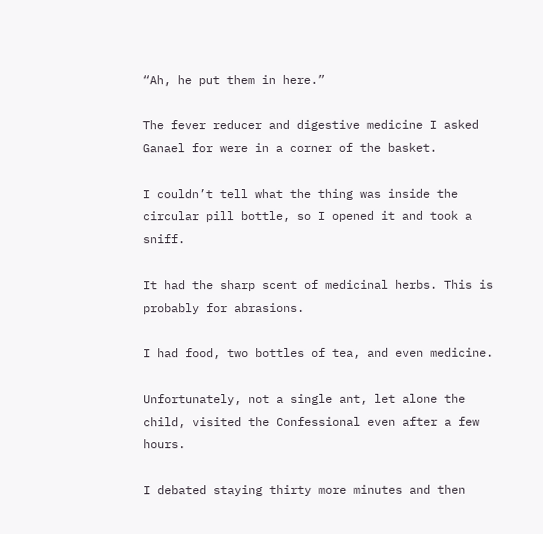“Ah, he put them in here.”

The fever reducer and digestive medicine I asked Ganael for were in a corner of the basket.

I couldn’t tell what the thing was inside the circular pill bottle, so I opened it and took a sniff.

It had the sharp scent of medicinal herbs. This is probably for abrasions.

I had food, two bottles of tea, and even medicine.

Unfortunately, not a single ant, let alone the child, visited the Confessional even after a few hours.

I debated staying thirty more minutes and then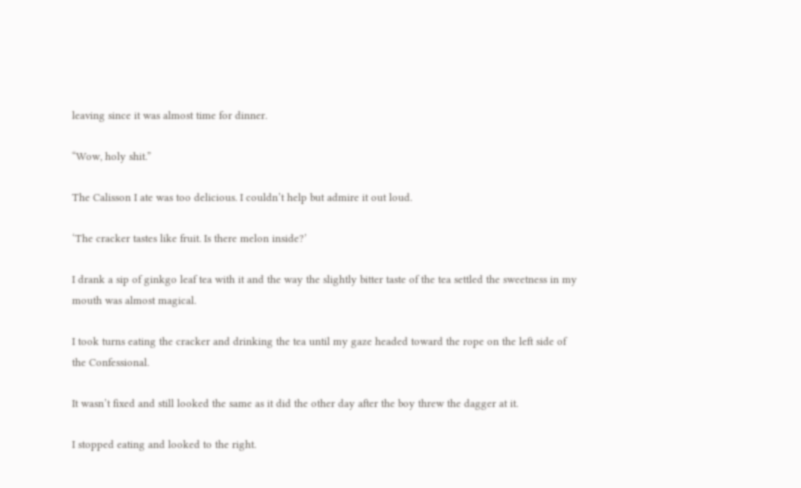leaving since it was almost time for dinner.

“Wow, holy shit.”

The Calisson I ate was too delicious. I couldn’t help but admire it out loud.

‘The cracker tastes like fruit. Is there melon inside?’

I drank a sip of ginkgo leaf tea with it and the way the slightly bitter taste of the tea settled the sweetness in my mouth was almost magical.

I took turns eating the cracker and drinking the tea until my gaze headed toward the rope on the left side of the Confessional.

It wasn’t fixed and still looked the same as it did the other day after the boy threw the dagger at it.

I stopped eating and looked to the right.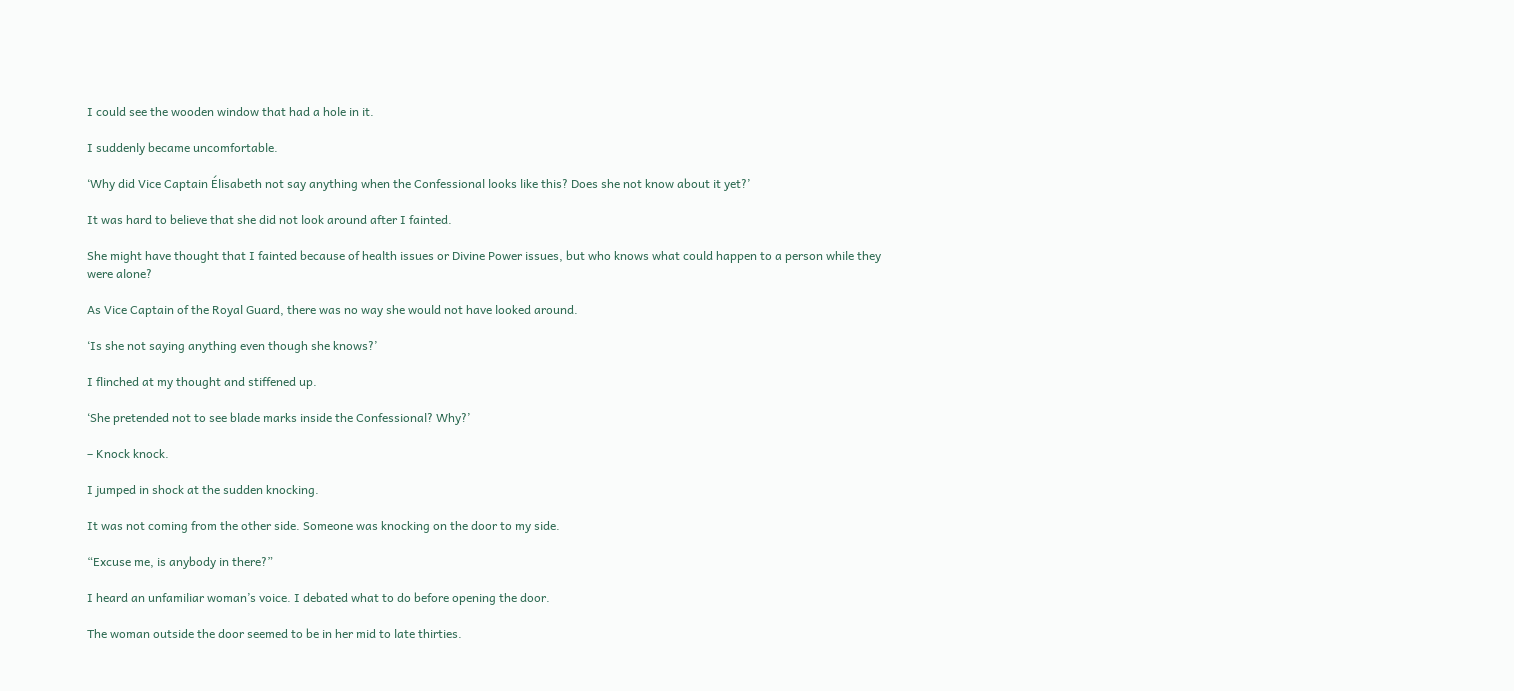I could see the wooden window that had a hole in it.

I suddenly became uncomfortable.

‘Why did Vice Captain Élisabeth not say anything when the Confessional looks like this? Does she not know about it yet?’

It was hard to believe that she did not look around after I fainted.

She might have thought that I fainted because of health issues or Divine Power issues, but who knows what could happen to a person while they were alone?

As Vice Captain of the Royal Guard, there was no way she would not have looked around.

‘Is she not saying anything even though she knows?’

I flinched at my thought and stiffened up.

‘She pretended not to see blade marks inside the Confessional? Why?’

– Knock knock.

I jumped in shock at the sudden knocking.

It was not coming from the other side. Someone was knocking on the door to my side.

“Excuse me, is anybody in there?”

I heard an unfamiliar woman’s voice. I debated what to do before opening the door.

The woman outside the door seemed to be in her mid to late thirties.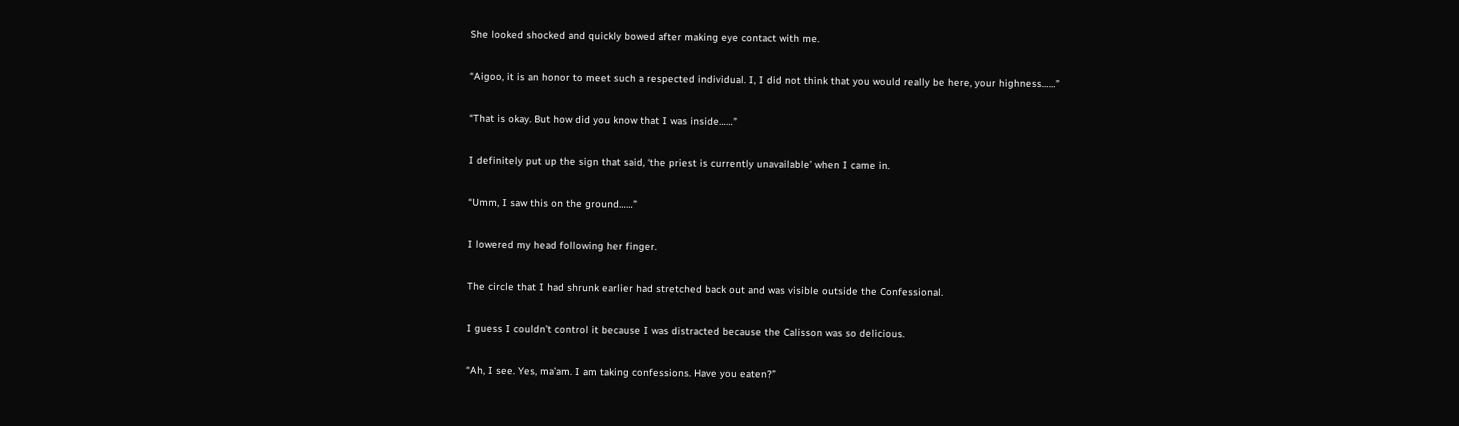She looked shocked and quickly bowed after making eye contact with me.

“Aigoo, it is an honor to meet such a respected individual. I, I did not think that you would really be here, your highness……”

“That is okay. But how did you know that I was inside……”

I definitely put up the sign that said, ‘the priest is currently unavailable’ when I came in.

“Umm, I saw this on the ground……”

I lowered my head following her finger.

The circle that I had shrunk earlier had stretched back out and was visible outside the Confessional.

I guess I couldn’t control it because I was distracted because the Calisson was so delicious.

“Ah, I see. Yes, ma’am. I am taking confessions. Have you eaten?”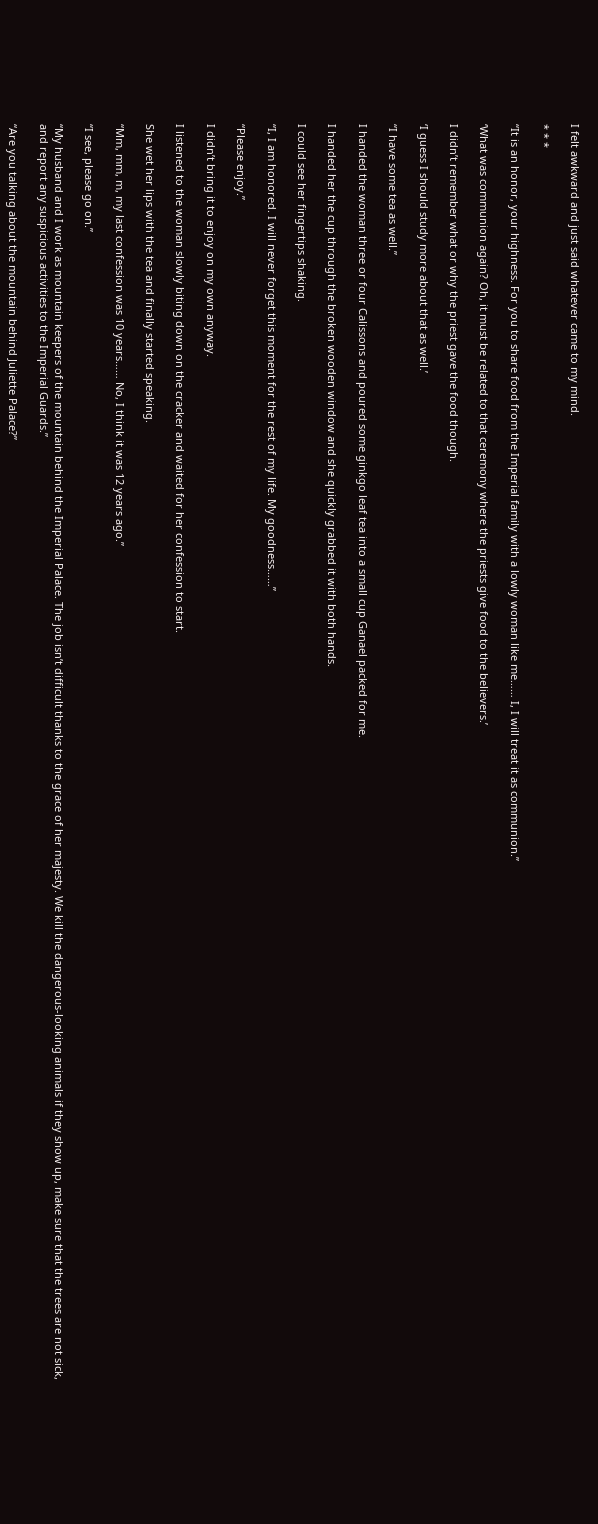I felt awkward and just said whatever came to my mind.

* * *

“It is an honor, your highness. For you to share food from the Imperial family with a lowly woman like me…… I, I will treat it as communion.”

‘What was communion again? Oh, it must be related to that ceremony where the priests give food to the believers.’

I didn’t remember what or why the priest gave the food though.

‘I guess I should study more about that as well.’

“I have some tea as well.”

I handed the woman three or four Calissons and poured some ginkgo leaf tea into a small cup Ganael packed for me.

I handed her the cup through the broken wooden window and she quickly grabbed it with both hands.

I could see her fingertips shaking.

“I, I am honored. I will never forget this moment for the rest of my life. My goodness……”

“Please enjoy.”

I didn’t bring it to enjoy on my own anyway.

I listened to the woman slowly biting down on the cracker and waited for her confession to start.

She wet her lips with the tea and finally started speaking.

“Mm, mm, m, my last confession was 10 years…… No, I think it was 12 years ago.”

“I see, please go on.”

“My husband and I work as mountain keepers of the mountain behind the Imperial Palace. The job isn’t difficult thanks to the grace of her majesty. We kill the dangerous-looking animals if they show up, make sure that the trees are not sick, and report any suspicious activities to the Imperial Guards.”

“Are you talking about the mountain behind Juliette Palace?”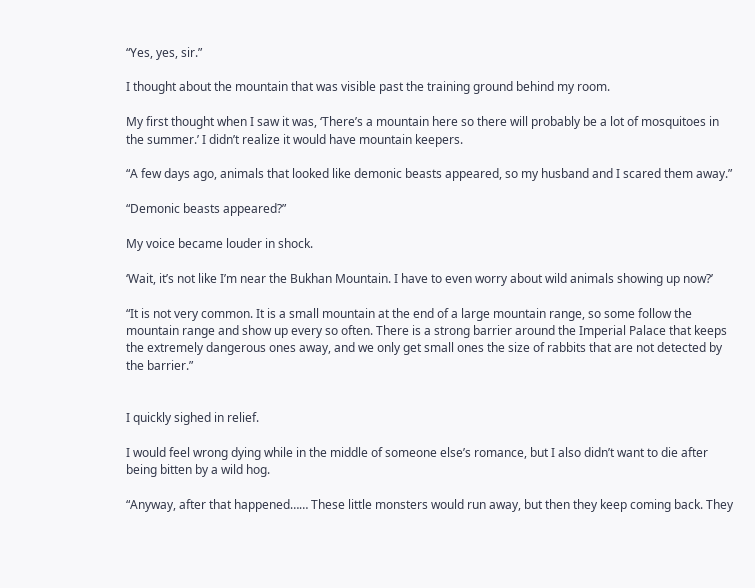“Yes, yes, sir.”

I thought about the mountain that was visible past the training ground behind my room.

My first thought when I saw it was, ‘There’s a mountain here so there will probably be a lot of mosquitoes in the summer.’ I didn’t realize it would have mountain keepers.

“A few days ago, animals that looked like demonic beasts appeared, so my husband and I scared them away.”

“Demonic beasts appeared?”

My voice became louder in shock.

‘Wait, it’s not like I’m near the Bukhan Mountain. I have to even worry about wild animals showing up now?’

“It is not very common. It is a small mountain at the end of a large mountain range, so some follow the mountain range and show up every so often. There is a strong barrier around the Imperial Palace that keeps the extremely dangerous ones away, and we only get small ones the size of rabbits that are not detected by the barrier.”


I quickly sighed in relief.

I would feel wrong dying while in the middle of someone else’s romance, but I also didn’t want to die after being bitten by a wild hog.

“Anyway, after that happened…… These little monsters would run away, but then they keep coming back. They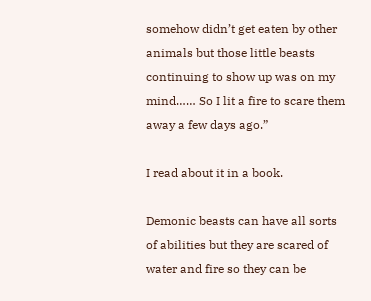somehow didn’t get eaten by other animals but those little beasts continuing to show up was on my mind…… So I lit a fire to scare them away a few days ago.”

I read about it in a book.

Demonic beasts can have all sorts of abilities but they are scared of water and fire so they can be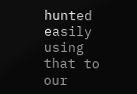hunted easily using that to our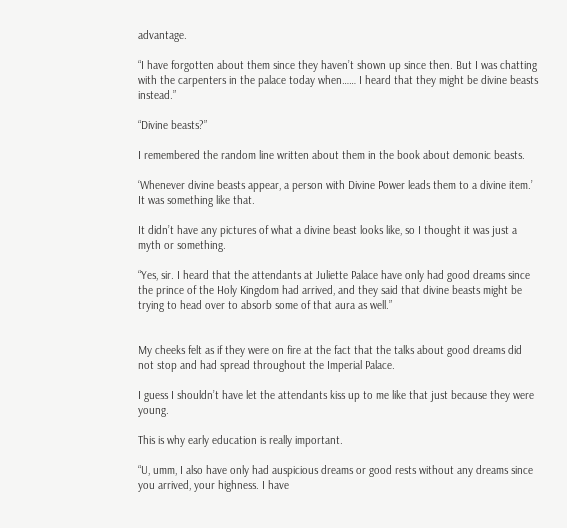advantage.

“I have forgotten about them since they haven’t shown up since then. But I was chatting with the carpenters in the palace today when…… I heard that they might be divine beasts instead.”

“Divine beasts?”

I remembered the random line written about them in the book about demonic beasts.

‘Whenever divine beasts appear, a person with Divine Power leads them to a divine item.’ It was something like that.

It didn’t have any pictures of what a divine beast looks like, so I thought it was just a myth or something.

“Yes, sir. I heard that the attendants at Juliette Palace have only had good dreams since the prince of the Holy Kingdom had arrived, and they said that divine beasts might be trying to head over to absorb some of that aura as well.”


My cheeks felt as if they were on fire at the fact that the talks about good dreams did not stop and had spread throughout the Imperial Palace.

I guess I shouldn’t have let the attendants kiss up to me like that just because they were young.

This is why early education is really important.

“U, umm, I also have only had auspicious dreams or good rests without any dreams since you arrived, your highness. I have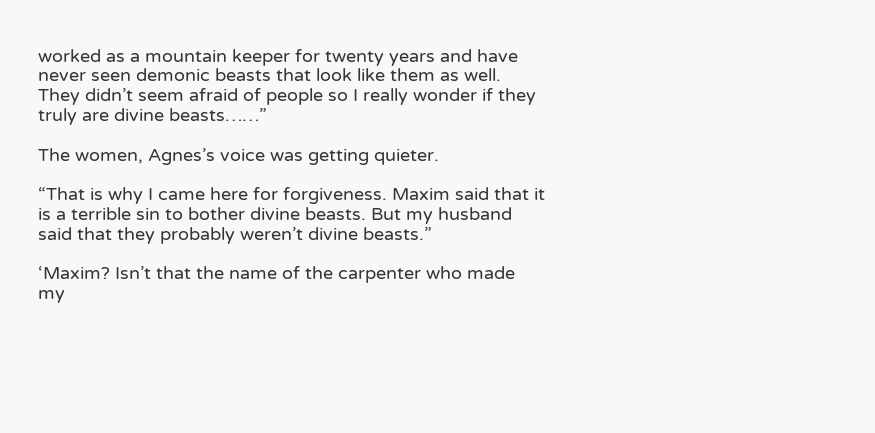worked as a mountain keeper for twenty years and have never seen demonic beasts that look like them as well. They didn’t seem afraid of people so I really wonder if they truly are divine beasts……”

The women, Agnes’s voice was getting quieter.

“That is why I came here for forgiveness. Maxim said that it is a terrible sin to bother divine beasts. But my husband said that they probably weren’t divine beasts.”

‘Maxim? Isn’t that the name of the carpenter who made my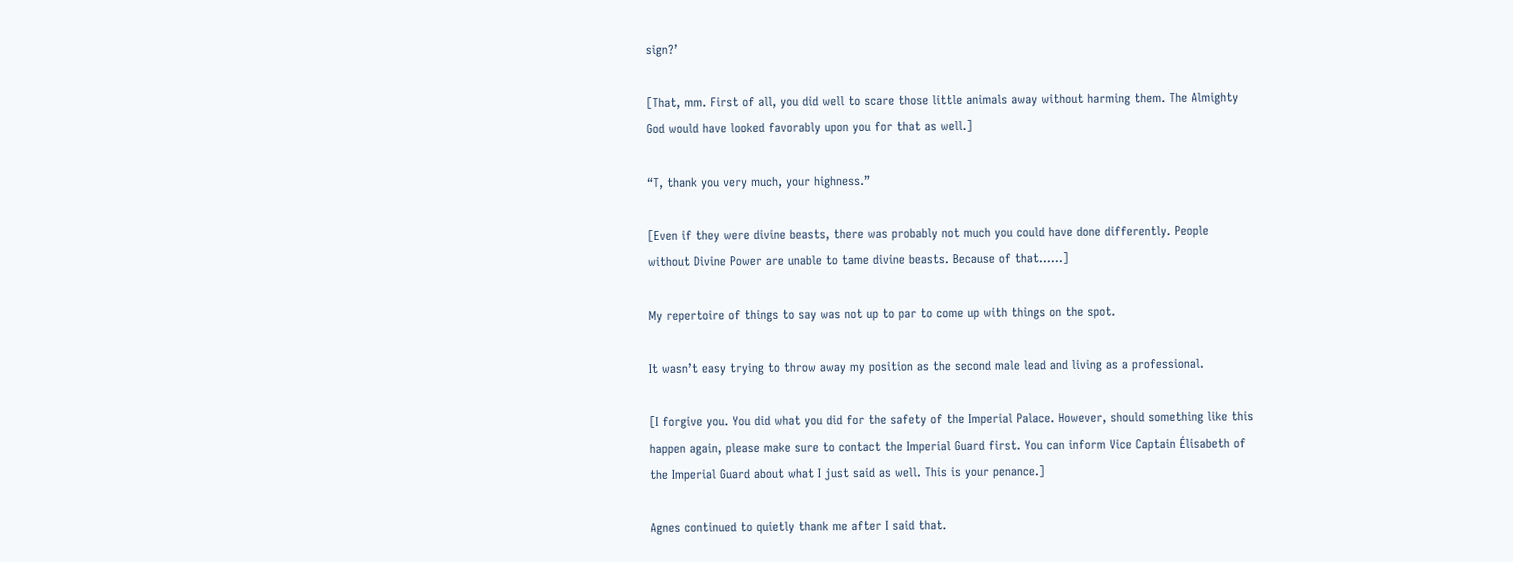sign?’

[That, mm. First of all, you did well to scare those little animals away without harming them. The Almighty God would have looked favorably upon you for that as well.]

“T, thank you very much, your highness.”

[Even if they were divine beasts, there was probably not much you could have done differently. People without Divine Power are unable to tame divine beasts. Because of that……]

My repertoire of things to say was not up to par to come up with things on the spot.

It wasn’t easy trying to throw away my position as the second male lead and living as a professional.

[I forgive you. You did what you did for the safety of the Imperial Palace. However, should something like this happen again, please make sure to contact the Imperial Guard first. You can inform Vice Captain Élisabeth of the Imperial Guard about what I just said as well. This is your penance.]

Agnes continued to quietly thank me after I said that.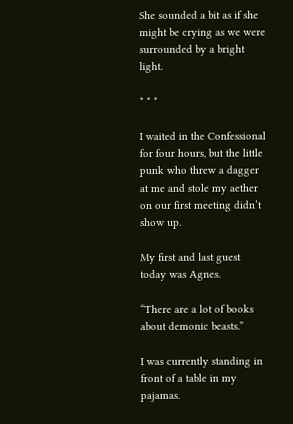She sounded a bit as if she might be crying as we were surrounded by a bright light.

* * *

I waited in the Confessional for four hours, but the little punk who threw a dagger at me and stole my aether on our first meeting didn’t show up.

My first and last guest today was Agnes.

“There are a lot of books about demonic beasts.”

I was currently standing in front of a table in my pajamas.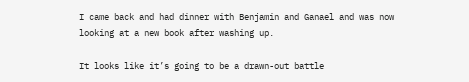I came back and had dinner with Benjamin and Ganael and was now looking at a new book after washing up.

It looks like it’s going to be a drawn-out battle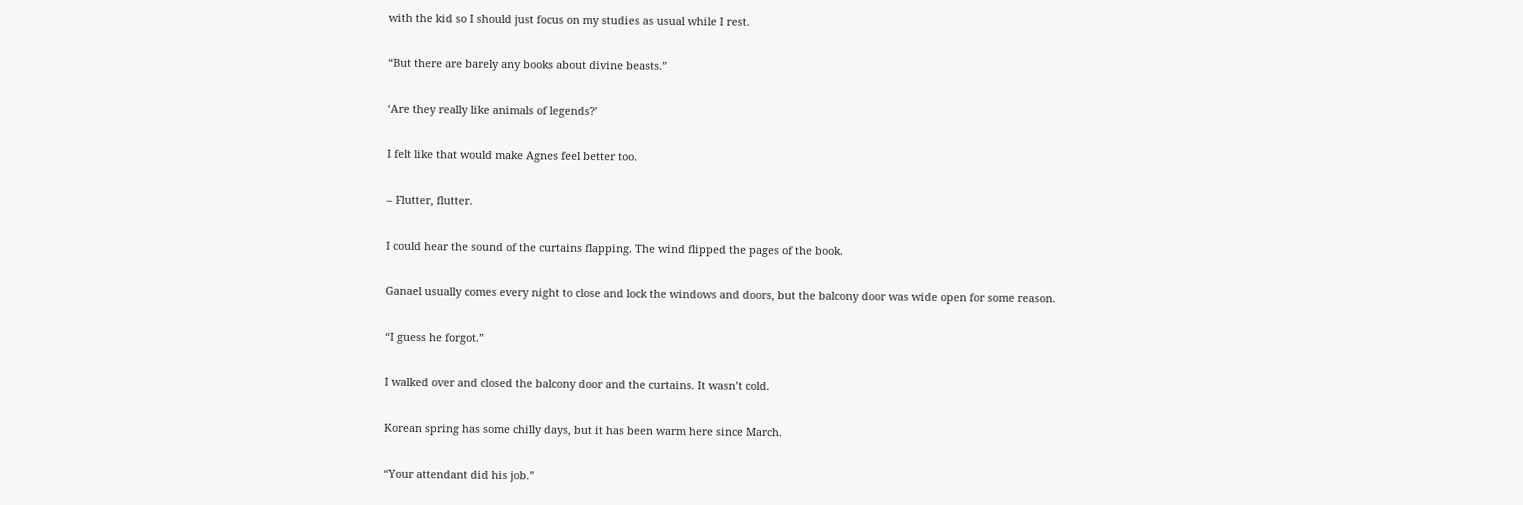with the kid so I should just focus on my studies as usual while I rest.

“But there are barely any books about divine beasts.”

‘Are they really like animals of legends?’

I felt like that would make Agnes feel better too.

– Flutter, flutter.

I could hear the sound of the curtains flapping. The wind flipped the pages of the book.

Ganael usually comes every night to close and lock the windows and doors, but the balcony door was wide open for some reason.

“I guess he forgot.”

I walked over and closed the balcony door and the curtains. It wasn’t cold.

Korean spring has some chilly days, but it has been warm here since March.

“Your attendant did his job.”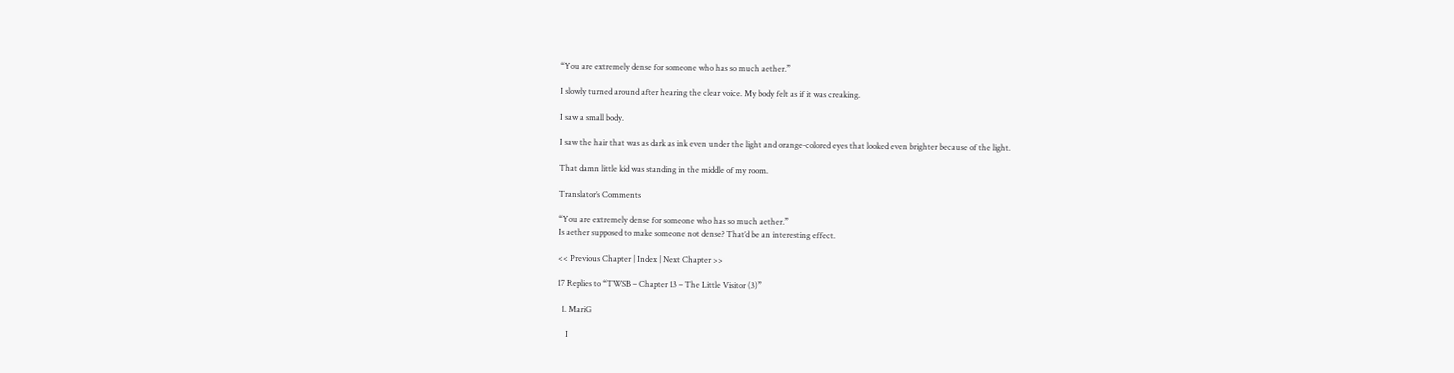“You are extremely dense for someone who has so much aether.”

I slowly turned around after hearing the clear voice. My body felt as if it was creaking.

I saw a small body.

I saw the hair that was as dark as ink even under the light and orange-colored eyes that looked even brighter because of the light.

That damn little kid was standing in the middle of my room.

Translator’s Comments

“You are extremely dense for someone who has so much aether.”
Is aether supposed to make someone not dense? That’d be an interesting effect.

<< Previous Chapter | Index | Next Chapter >>

17 Replies to “TWSB – Chapter 13 – The Little Visitor (3)”

  1. MariG

    I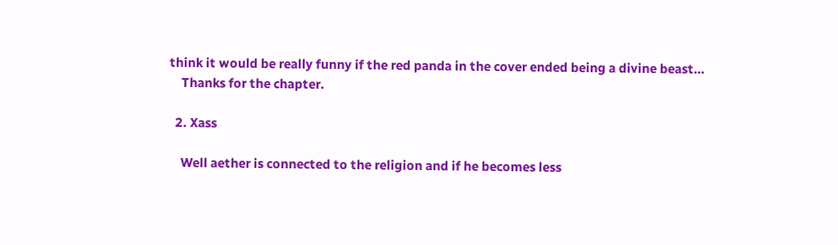think it would be really funny if the red panda in the cover ended being a divine beast…
    Thanks for the chapter.

  2. Xass

    Well aether is connected to the religion and if he becomes less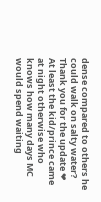dense compared to others he could walk on salty water? Thank you for the update ❤ At least the kid/prince came at night otherwise who knows how many days MC would spend waiting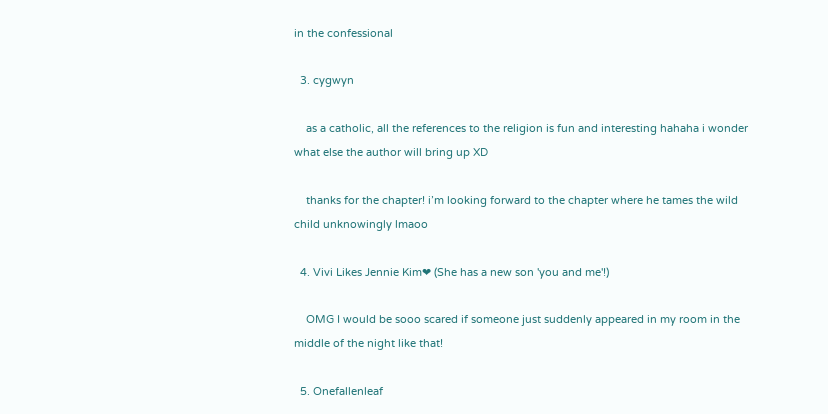in the confessional

  3. cygwyn

    as a catholic, all the references to the religion is fun and interesting hahaha i wonder what else the author will bring up XD

    thanks for the chapter! i’m looking forward to the chapter where he tames the wild child unknowingly lmaoo

  4. Vivi Likes Jennie Kim❤ (She has a new son 'you and me'!)

    OMG I would be sooo scared if someone just suddenly appeared in my room in the middle of the night like that!

  5. Onefallenleaf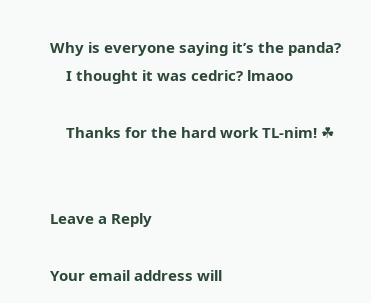Why is everyone saying it’s the panda?
    I thought it was cedric? lmaoo

    Thanks for the hard work TL-nim! ☘


Leave a Reply

Your email address will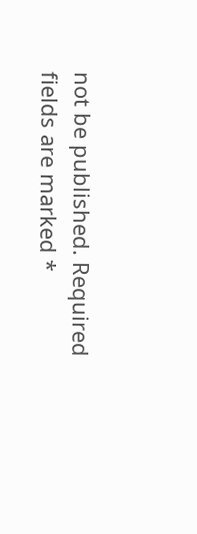not be published. Required fields are marked *